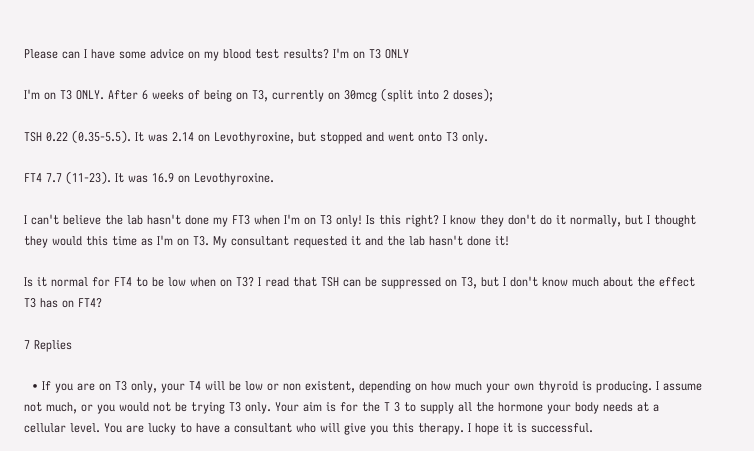Please can I have some advice on my blood test results? I'm on T3 ONLY

I'm on T3 ONLY. After 6 weeks of being on T3, currently on 30mcg (split into 2 doses);

TSH 0.22 (0.35-5.5). It was 2.14 on Levothyroxine, but stopped and went onto T3 only.

FT4 7.7 (11-23). It was 16.9 on Levothyroxine.

I can't believe the lab hasn't done my FT3 when I'm on T3 only! Is this right? I know they don't do it normally, but I thought they would this time as I'm on T3. My consultant requested it and the lab hasn't done it!

Is it normal for FT4 to be low when on T3? I read that TSH can be suppressed on T3, but I don't know much about the effect T3 has on FT4?

7 Replies

  • If you are on T3 only, your T4 will be low or non existent, depending on how much your own thyroid is producing. I assume not much, or you would not be trying T3 only. Your aim is for the T 3 to supply all the hormone your body needs at a cellular level. You are lucky to have a consultant who will give you this therapy. I hope it is successful.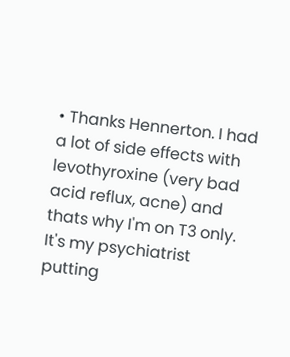• Thanks Hennerton. I had a lot of side effects with levothyroxine (very bad acid reflux, acne) and thats why I'm on T3 only. It's my psychiatrist putting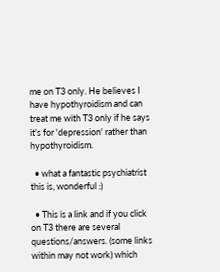me on T3 only. He believes I have hypothyroidism and can treat me with T3 only if he says it's for 'depression' rather than hypothyroidism.

  • what a fantastic psychiatrist this is, wonderful :)

  • This is a link and if you click on T3 there are several questions/answers. (some links within may not work) which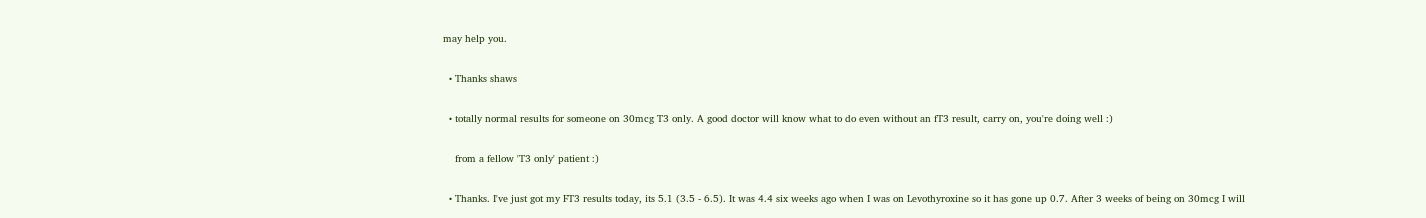may help you.

  • Thanks shaws

  • totally normal results for someone on 30mcg T3 only. A good doctor will know what to do even without an fT3 result, carry on, you're doing well :)

    from a fellow 'T3 only' patient :)

  • Thanks. I've just got my FT3 results today, its 5.1 (3.5 - 6.5). It was 4.4 six weeks ago when I was on Levothyroxine so it has gone up 0.7. After 3 weeks of being on 30mcg I will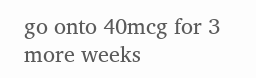go onto 40mcg for 3 more weeks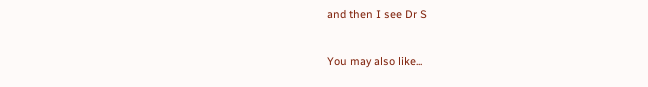and then I see Dr S

You may also like...